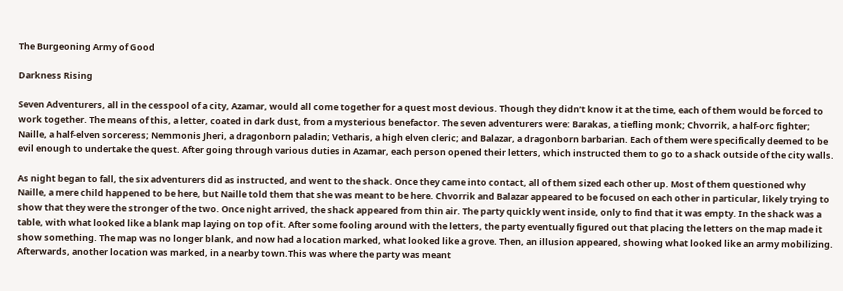The Burgeoning Army of Good

Darkness Rising

Seven Adventurers, all in the cesspool of a city, Azamar, would all come together for a quest most devious. Though they didn’t know it at the time, each of them would be forced to work together. The means of this, a letter, coated in dark dust, from a mysterious benefactor. The seven adventurers were: Barakas, a tiefling monk; Chvorrik, a half-orc fighter; Naille, a half-elven sorceress; Nemmonis Jheri, a dragonborn paladin; Vetharis, a high elven cleric; and Balazar, a dragonborn barbarian. Each of them were specifically deemed to be evil enough to undertake the quest. After going through various duties in Azamar, each person opened their letters, which instructed them to go to a shack outside of the city walls.

As night began to fall, the six adventurers did as instructed, and went to the shack. Once they came into contact, all of them sized each other up. Most of them questioned why Naille, a mere child happened to be here, but Naille told them that she was meant to be here. Chvorrik and Balazar appeared to be focused on each other in particular, likely trying to show that they were the stronger of the two. Once night arrived, the shack appeared from thin air. The party quickly went inside, only to find that it was empty. In the shack was a table, with what looked like a blank map laying on top of it. After some fooling around with the letters, the party eventually figured out that placing the letters on the map made it show something. The map was no longer blank, and now had a location marked, what looked like a grove. Then, an illusion appeared, showing what looked like an army mobilizing. Afterwards, another location was marked, in a nearby town.This was where the party was meant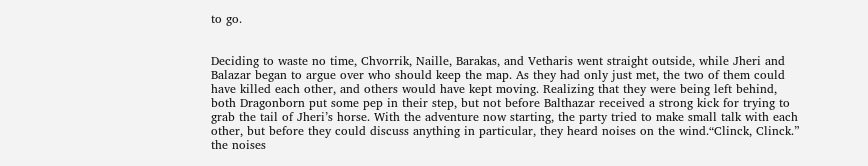to go.


Deciding to waste no time, Chvorrik, Naille, Barakas, and Vetharis went straight outside, while Jheri and Balazar began to argue over who should keep the map. As they had only just met, the two of them could have killed each other, and others would have kept moving. Realizing that they were being left behind, both Dragonborn put some pep in their step, but not before Balthazar received a strong kick for trying to grab the tail of Jheri’s horse. With the adventure now starting, the party tried to make small talk with each other, but before they could discuss anything in particular, they heard noises on the wind.“Clinck, Clinck.” the noises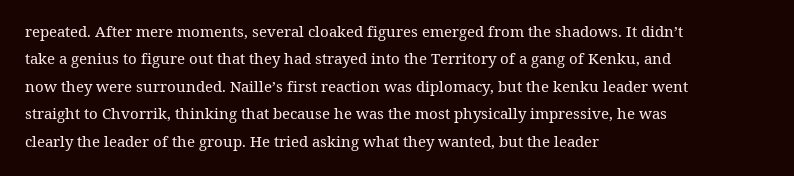repeated. After mere moments, several cloaked figures emerged from the shadows. It didn’t take a genius to figure out that they had strayed into the Territory of a gang of Kenku, and now they were surrounded. Naille’s first reaction was diplomacy, but the kenku leader went straight to Chvorrik, thinking that because he was the most physically impressive, he was clearly the leader of the group. He tried asking what they wanted, but the leader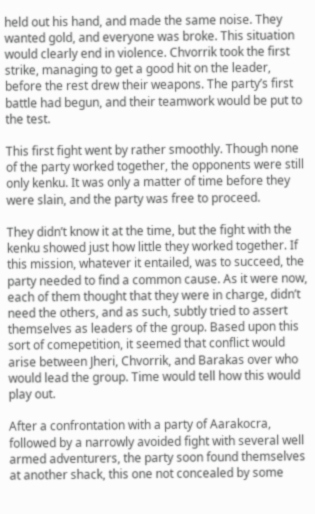held out his hand, and made the same noise. They wanted gold, and everyone was broke. This situation would clearly end in violence. Chvorrik took the first strike, managing to get a good hit on the leader, before the rest drew their weapons. The party’s first battle had begun, and their teamwork would be put to the test.

This first fight went by rather smoothly. Though none of the party worked together, the opponents were still only kenku. It was only a matter of time before they were slain, and the party was free to proceed.

They didn’t know it at the time, but the fight with the kenku showed just how little they worked together. If this mission, whatever it entailed, was to succeed, the party needed to find a common cause. As it were now, each of them thought that they were in charge, didn’t need the others, and as such, subtly tried to assert themselves as leaders of the group. Based upon this sort of comepetition, it seemed that conflict would arise between Jheri, Chvorrik, and Barakas over who would lead the group. Time would tell how this would play out.

After a confrontation with a party of Aarakocra, followed by a narrowly avoided fight with several well armed adventurers, the party soon found themselves at another shack, this one not concealed by some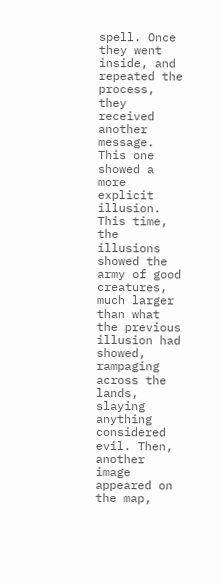spell. Once they went inside, and repeated the process, they received another message. This one showed a more explicit illusion. This time, the illusions showed the army of good creatures, much larger than what the previous illusion had showed, rampaging across the lands, slaying anything considered evil. Then, another image appeared on the map,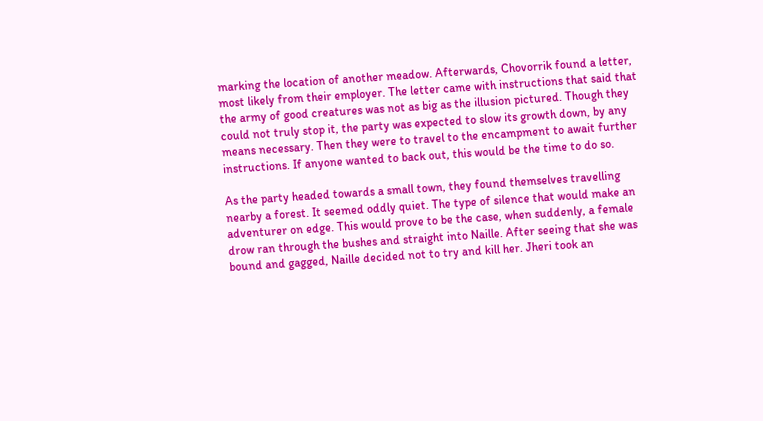marking the location of another meadow. Afterwards, Chovorrik found a letter, most likely from their employer. The letter came with instructions that said that the army of good creatures was not as big as the illusion pictured. Though they could not truly stop it, the party was expected to slow its growth down, by any means necessary. Then they were to travel to the encampment to await further instructions. If anyone wanted to back out, this would be the time to do so.

As the party headed towards a small town, they found themselves travelling nearby a forest. It seemed oddly quiet. The type of silence that would make an adventurer on edge. This would prove to be the case, when suddenly, a female drow ran through the bushes and straight into Naille. After seeing that she was bound and gagged, Naille decided not to try and kill her. Jheri took an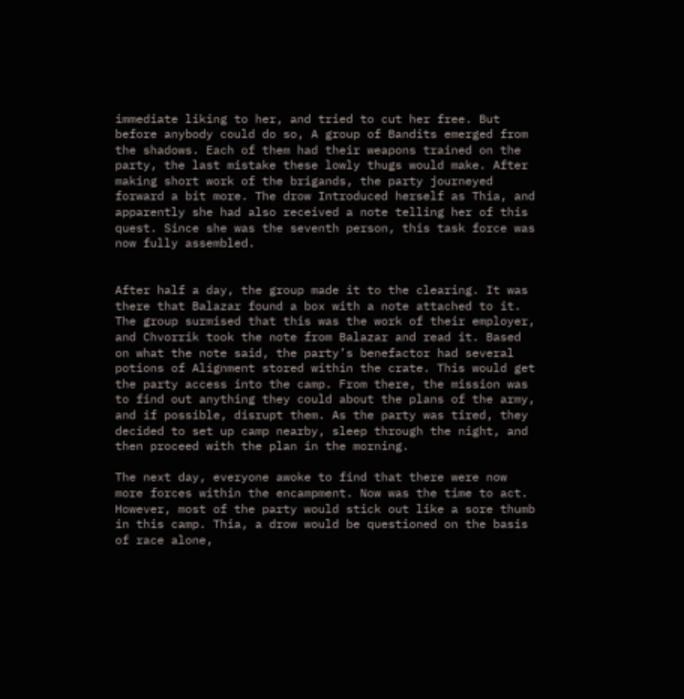immediate liking to her, and tried to cut her free. But before anybody could do so, A group of Bandits emerged from the shadows. Each of them had their weapons trained on the party, the last mistake these lowly thugs would make. After making short work of the brigands, the party journeyed forward a bit more. The drow Introduced herself as Thia, and apparently she had also received a note telling her of this quest. Since she was the seventh person, this task force was now fully assembled.


After half a day, the group made it to the clearing. It was there that Balazar found a box with a note attached to it. The group surmised that this was the work of their employer, and Chvorrik took the note from Balazar and read it. Based on what the note said, the party’s benefactor had several potions of Alignment stored within the crate. This would get the party access into the camp. From there, the mission was to find out anything they could about the plans of the army, and if possible, disrupt them. As the party was tired, they decided to set up camp nearby, sleep through the night, and then proceed with the plan in the morning.

The next day, everyone awoke to find that there were now more forces within the encampment. Now was the time to act. However, most of the party would stick out like a sore thumb in this camp. Thia, a drow would be questioned on the basis of race alone,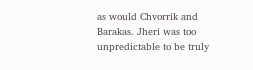as would Chvorrik and Barakas. Jheri was too unpredictable to be truly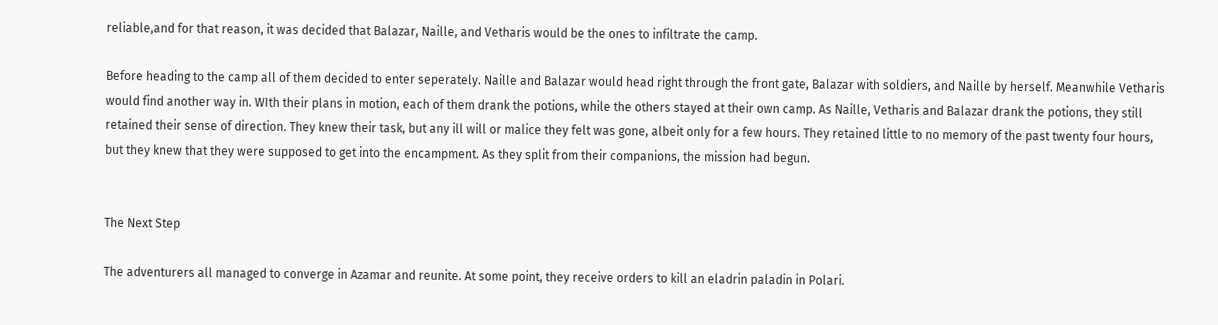reliable,and for that reason, it was decided that Balazar, Naille, and Vetharis would be the ones to infiltrate the camp.

Before heading to the camp all of them decided to enter seperately. Naille and Balazar would head right through the front gate, Balazar with soldiers, and Naille by herself. Meanwhile Vetharis would find another way in. WIth their plans in motion, each of them drank the potions, while the others stayed at their own camp. As Naille, Vetharis and Balazar drank the potions, they still retained their sense of direction. They knew their task, but any ill will or malice they felt was gone, albeit only for a few hours. They retained little to no memory of the past twenty four hours, but they knew that they were supposed to get into the encampment. As they split from their companions, the mission had begun.


The Next Step

The adventurers all managed to converge in Azamar and reunite. At some point, they receive orders to kill an eladrin paladin in Polari.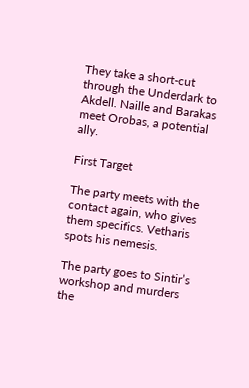They take a short-cut through the Underdark to Akdell. Naille and Barakas meet Orobas, a potential ally.

First Target

The party meets with the contact again, who gives them specifics. Vetharis spots his nemesis.

The party goes to Sintir’s workshop and murders the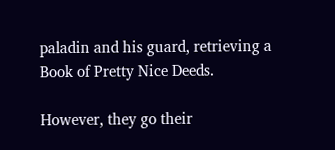paladin and his guard, retrieving a Book of Pretty Nice Deeds.

However, they go their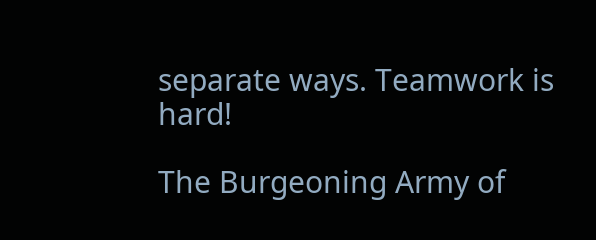separate ways. Teamwork is hard!

The Burgeoning Army of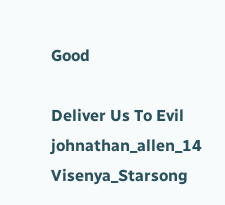Good

Deliver Us To Evil johnathan_allen_14 Visenya_Starsong